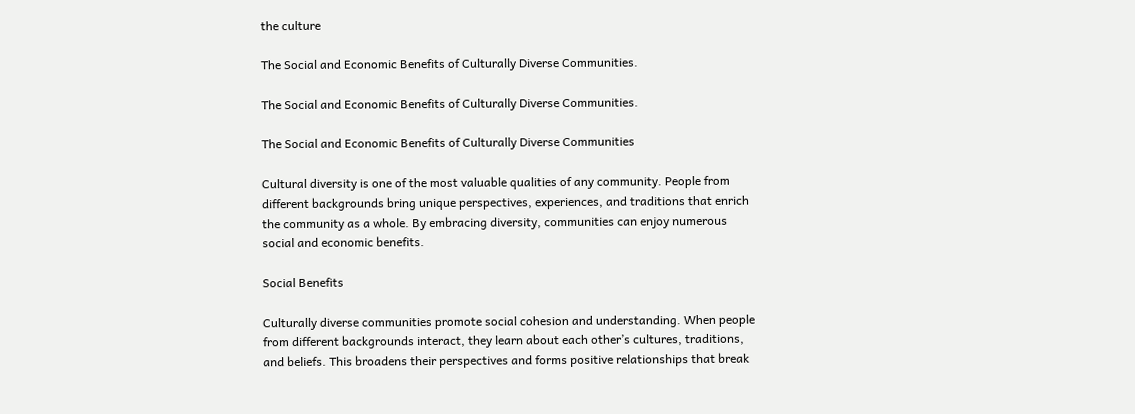the culture

The Social and Economic Benefits of Culturally Diverse Communities.

The Social and Economic Benefits of Culturally Diverse Communities.

The Social and Economic Benefits of Culturally Diverse Communities

Cultural diversity is one of the most valuable qualities of any community. People from different backgrounds bring unique perspectives, experiences, and traditions that enrich the community as a whole. By embracing diversity, communities can enjoy numerous social and economic benefits.

Social Benefits

Culturally diverse communities promote social cohesion and understanding. When people from different backgrounds interact, they learn about each other’s cultures, traditions, and beliefs. This broadens their perspectives and forms positive relationships that break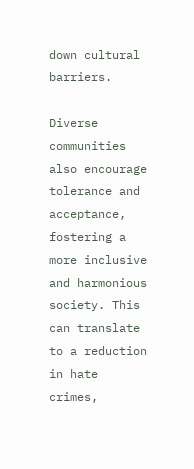down cultural barriers.

Diverse communities also encourage tolerance and acceptance, fostering a more inclusive and harmonious society. This can translate to a reduction in hate crimes,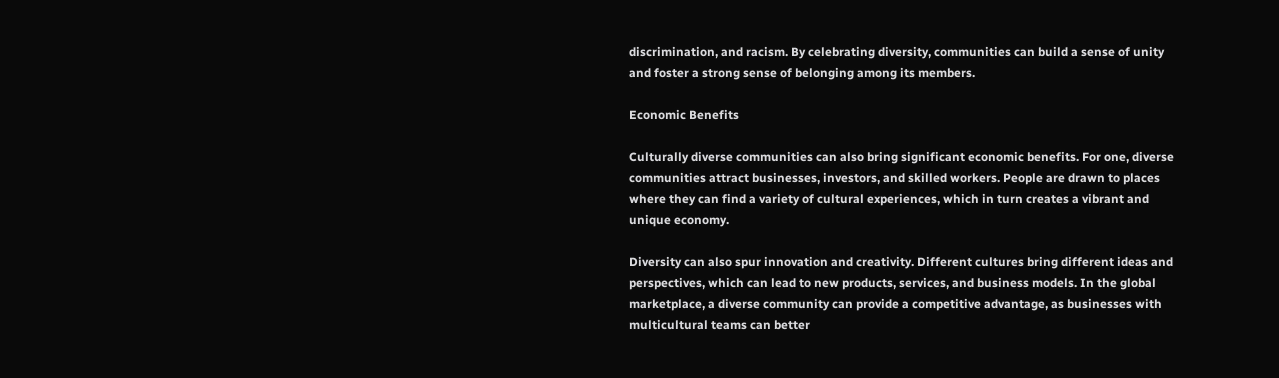discrimination, and racism. By celebrating diversity, communities can build a sense of unity and foster a strong sense of belonging among its members.

Economic Benefits

Culturally diverse communities can also bring significant economic benefits. For one, diverse communities attract businesses, investors, and skilled workers. People are drawn to places where they can find a variety of cultural experiences, which in turn creates a vibrant and unique economy.

Diversity can also spur innovation and creativity. Different cultures bring different ideas and perspectives, which can lead to new products, services, and business models. In the global marketplace, a diverse community can provide a competitive advantage, as businesses with multicultural teams can better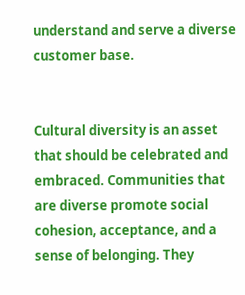understand and serve a diverse customer base.


Cultural diversity is an asset that should be celebrated and embraced. Communities that are diverse promote social cohesion, acceptance, and a sense of belonging. They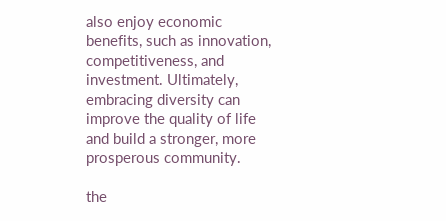also enjoy economic benefits, such as innovation, competitiveness, and investment. Ultimately, embracing diversity can improve the quality of life and build a stronger, more prosperous community.

the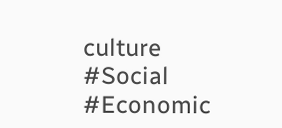culture
#Social #Economic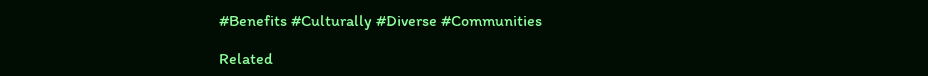#Benefits #Culturally #Diverse #Communities

Related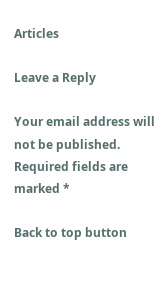Articles

Leave a Reply

Your email address will not be published. Required fields are marked *

Back to top button